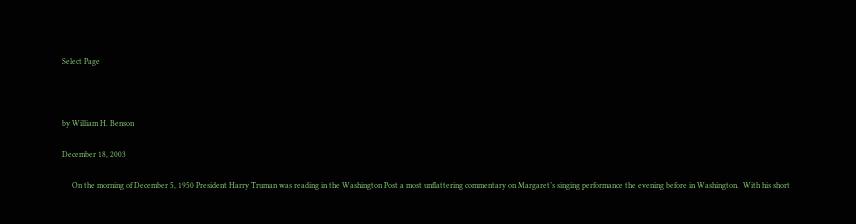Select Page



by William H. Benson

December 18, 2003

     On the morning of December 5, 1950 President Harry Truman was reading in the Washington Post a most unflattering commentary on Margaret’s singing performance the evening before in Washington.  With his short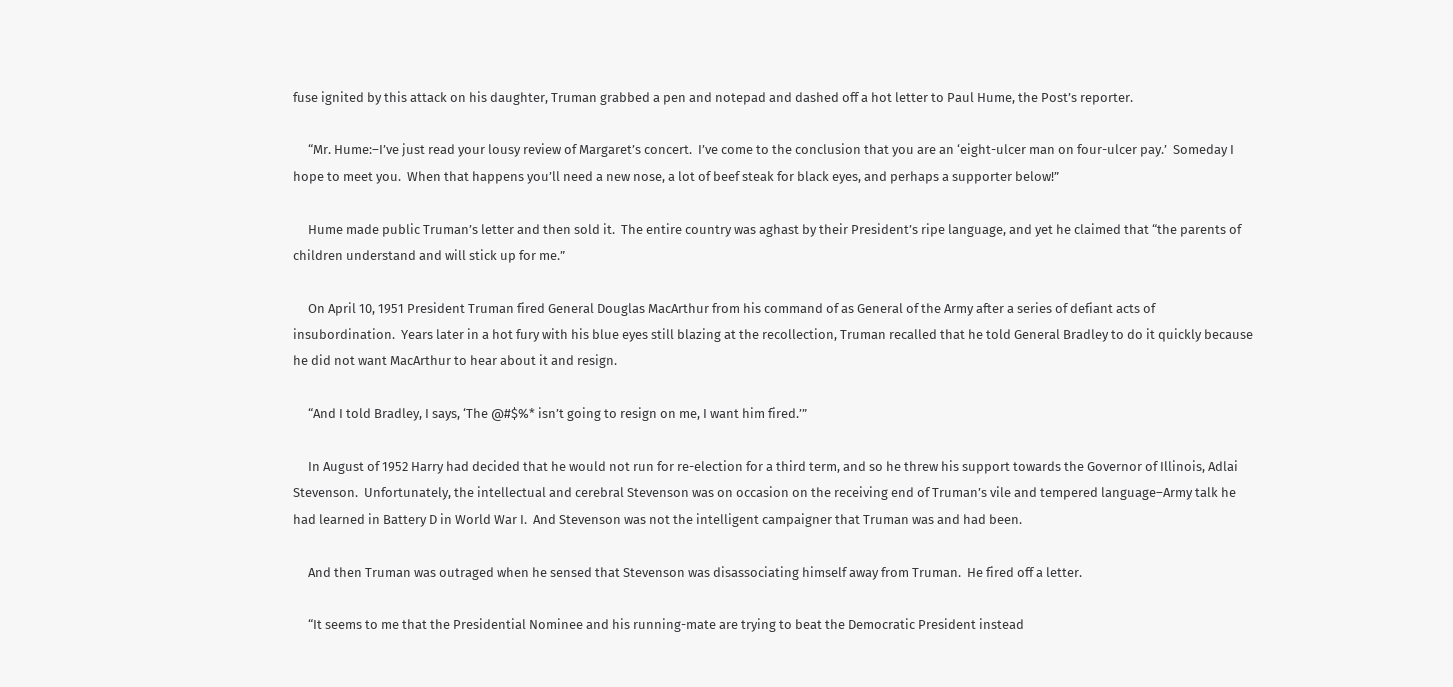fuse ignited by this attack on his daughter, Truman grabbed a pen and notepad and dashed off a hot letter to Paul Hume, the Post’s reporter.

     “Mr. Hume:–I’ve just read your lousy review of Margaret’s concert.  I’ve come to the conclusion that you are an ‘eight-ulcer man on four-ulcer pay.’  Someday I hope to meet you.  When that happens you’ll need a new nose, a lot of beef steak for black eyes, and perhaps a supporter below!”

     Hume made public Truman’s letter and then sold it.  The entire country was aghast by their President’s ripe language, and yet he claimed that “the parents of children understand and will stick up for me.”

     On April 10, 1951 President Truman fired General Douglas MacArthur from his command of as General of the Army after a series of defiant acts of insubordination.  Years later in a hot fury with his blue eyes still blazing at the recollection, Truman recalled that he told General Bradley to do it quickly because he did not want MacArthur to hear about it and resign.

     “And I told Bradley, I says, ‘The @#$%* isn’t going to resign on me, I want him fired.’”

     In August of 1952 Harry had decided that he would not run for re-election for a third term, and so he threw his support towards the Governor of Illinois, Adlai Stevenson.  Unfortunately, the intellectual and cerebral Stevenson was on occasion on the receiving end of Truman’s vile and tempered language–Army talk he had learned in Battery D in World War I.  And Stevenson was not the intelligent campaigner that Truman was and had been.

     And then Truman was outraged when he sensed that Stevenson was disassociating himself away from Truman.  He fired off a letter.

     “It seems to me that the Presidential Nominee and his running-mate are trying to beat the Democratic President instead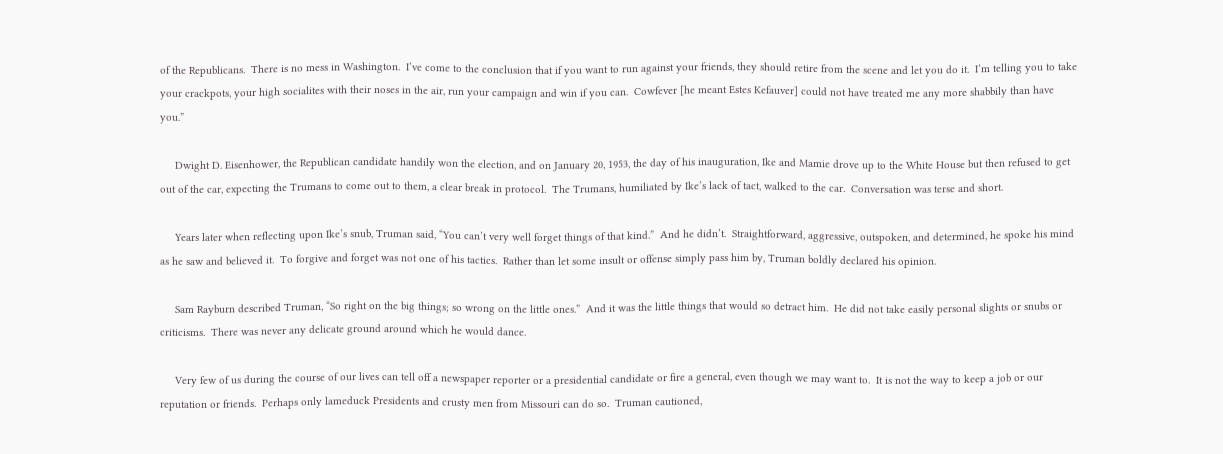of the Republicans.  There is no mess in Washington.  I’ve come to the conclusion that if you want to run against your friends, they should retire from the scene and let you do it.  I’m telling you to take your crackpots, your high socialites with their noses in the air, run your campaign and win if you can.  Cowfever [he meant Estes Kefauver] could not have treated me any more shabbily than have you.”

     Dwight D. Eisenhower, the Republican candidate handily won the election, and on January 20, 1953, the day of his inauguration, Ike and Mamie drove up to the White House but then refused to get out of the car, expecting the Trumans to come out to them, a clear break in protocol.  The Trumans, humiliated by Ike’s lack of tact, walked to the car.  Conversation was terse and short.

     Years later when reflecting upon Ike’s snub, Truman said, “You can’t very well forget things of that kind.”  And he didn’t.  Straightforward, aggressive, outspoken, and determined, he spoke his mind as he saw and believed it.  To forgive and forget was not one of his tactics.  Rather than let some insult or offense simply pass him by, Truman boldly declared his opinion.

     Sam Rayburn described Truman, “So right on the big things; so wrong on the little ones.”  And it was the little things that would so detract him.  He did not take easily personal slights or snubs or criticisms.  There was never any delicate ground around which he would dance.

     Very few of us during the course of our lives can tell off a newspaper reporter or a presidential candidate or fire a general, even though we may want to.  It is not the way to keep a job or our reputation or friends.  Perhaps only lameduck Presidents and crusty men from Missouri can do so.  Truman cautioned,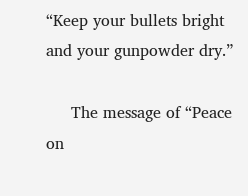“Keep your bullets bright and your gunpowder dry.”

     The message of “Peace on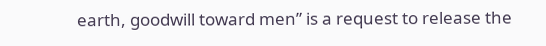earth, goodwill toward men” is a request to release the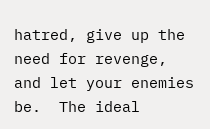hatred, give up the need for revenge, and let your enemies be.  The ideal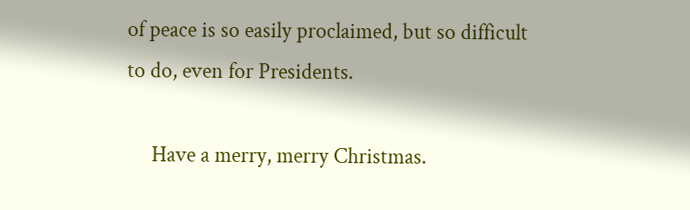of peace is so easily proclaimed, but so difficult to do, even for Presidents.

     Have a merry, merry Christmas.